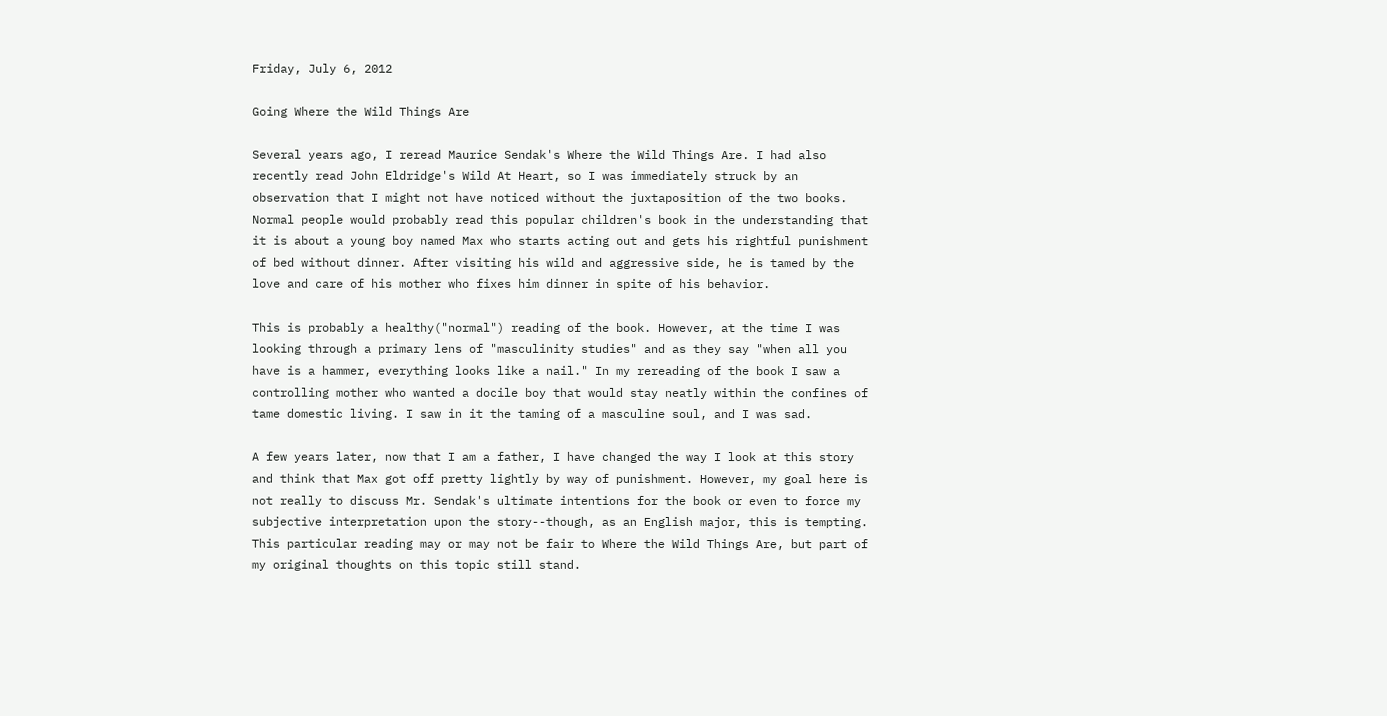Friday, July 6, 2012

Going Where the Wild Things Are

Several years ago, I reread Maurice Sendak's Where the Wild Things Are. I had also recently read John Eldridge's Wild At Heart, so I was immediately struck by an observation that I might not have noticed without the juxtaposition of the two books. Normal people would probably read this popular children's book in the understanding that it is about a young boy named Max who starts acting out and gets his rightful punishment of bed without dinner. After visiting his wild and aggressive side, he is tamed by the love and care of his mother who fixes him dinner in spite of his behavior.

This is probably a healthy("normal") reading of the book. However, at the time I was looking through a primary lens of "masculinity studies" and as they say "when all you have is a hammer, everything looks like a nail." In my rereading of the book I saw a controlling mother who wanted a docile boy that would stay neatly within the confines of tame domestic living. I saw in it the taming of a masculine soul, and I was sad.

A few years later, now that I am a father, I have changed the way I look at this story and think that Max got off pretty lightly by way of punishment. However, my goal here is not really to discuss Mr. Sendak's ultimate intentions for the book or even to force my subjective interpretation upon the story--though, as an English major, this is tempting. This particular reading may or may not be fair to Where the Wild Things Are, but part of my original thoughts on this topic still stand.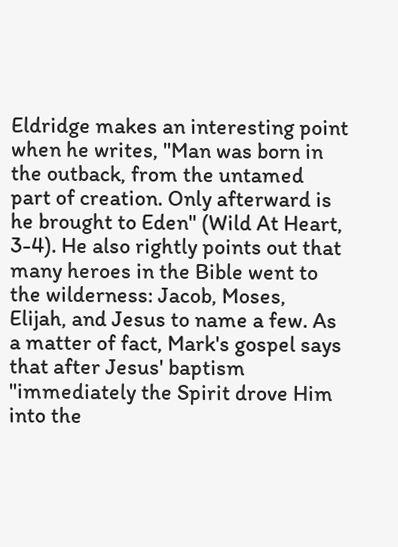Eldridge makes an interesting point when he writes, "Man was born in the outback, from the untamed part of creation. Only afterward is he brought to Eden" (Wild At Heart, 3-4). He also rightly points out that many heroes in the Bible went to the wilderness: Jacob, Moses, Elijah, and Jesus to name a few. As a matter of fact, Mark's gospel says that after Jesus' baptism "immediately the Spirit drove Him into the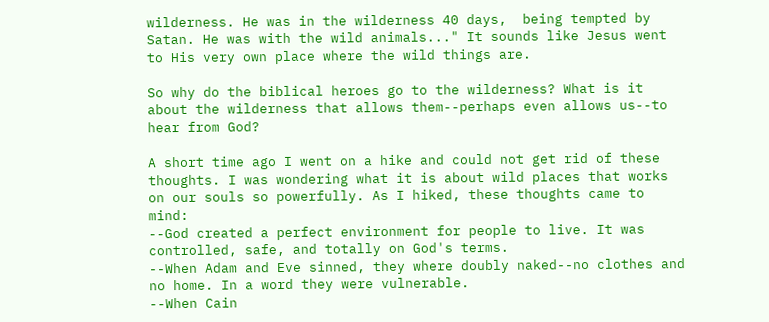wilderness. He was in the wilderness 40 days,  being tempted by Satan. He was with the wild animals..." It sounds like Jesus went to His very own place where the wild things are.

So why do the biblical heroes go to the wilderness? What is it about the wilderness that allows them--perhaps even allows us--to hear from God?

A short time ago I went on a hike and could not get rid of these thoughts. I was wondering what it is about wild places that works on our souls so powerfully. As I hiked, these thoughts came to mind:
--God created a perfect environment for people to live. It was controlled, safe, and totally on God's terms.
--When Adam and Eve sinned, they where doubly naked--no clothes and no home. In a word they were vulnerable.
--When Cain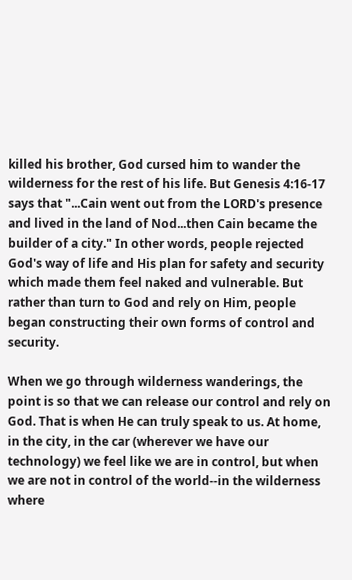killed his brother, God cursed him to wander the wilderness for the rest of his life. But Genesis 4:16-17 says that "...Cain went out from the LORD's presence and lived in the land of Nod...then Cain became the builder of a city." In other words, people rejected God's way of life and His plan for safety and security which made them feel naked and vulnerable. But rather than turn to God and rely on Him, people began constructing their own forms of control and security.

When we go through wilderness wanderings, the point is so that we can release our control and rely on God. That is when He can truly speak to us. At home, in the city, in the car (wherever we have our technology) we feel like we are in control, but when we are not in control of the world--in the wilderness where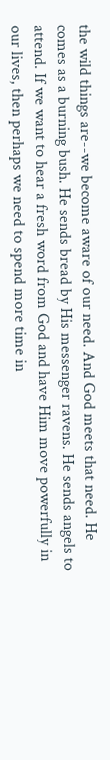the wild things are--we become aware of our need. And God meets that need. He comes as a burning bush. He sends bread by His messenger ravens. He sends angels to attend. If we want to hear a fresh word from God and have Him move powerfully in our lives, then perhaps we need to spend more time in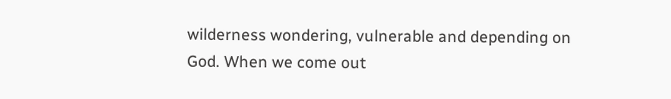wilderness wondering, vulnerable and depending on God. When we come out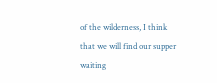of the wilderness, I think that we will find our supper waiting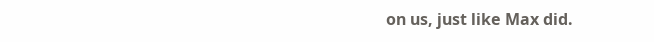on us, just like Max did.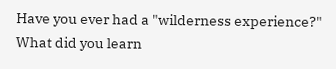Have you ever had a "wilderness experience?" What did you learn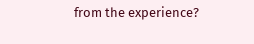from the experience?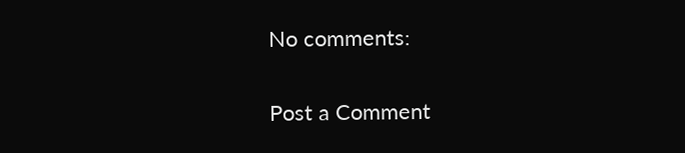No comments:

Post a Comment